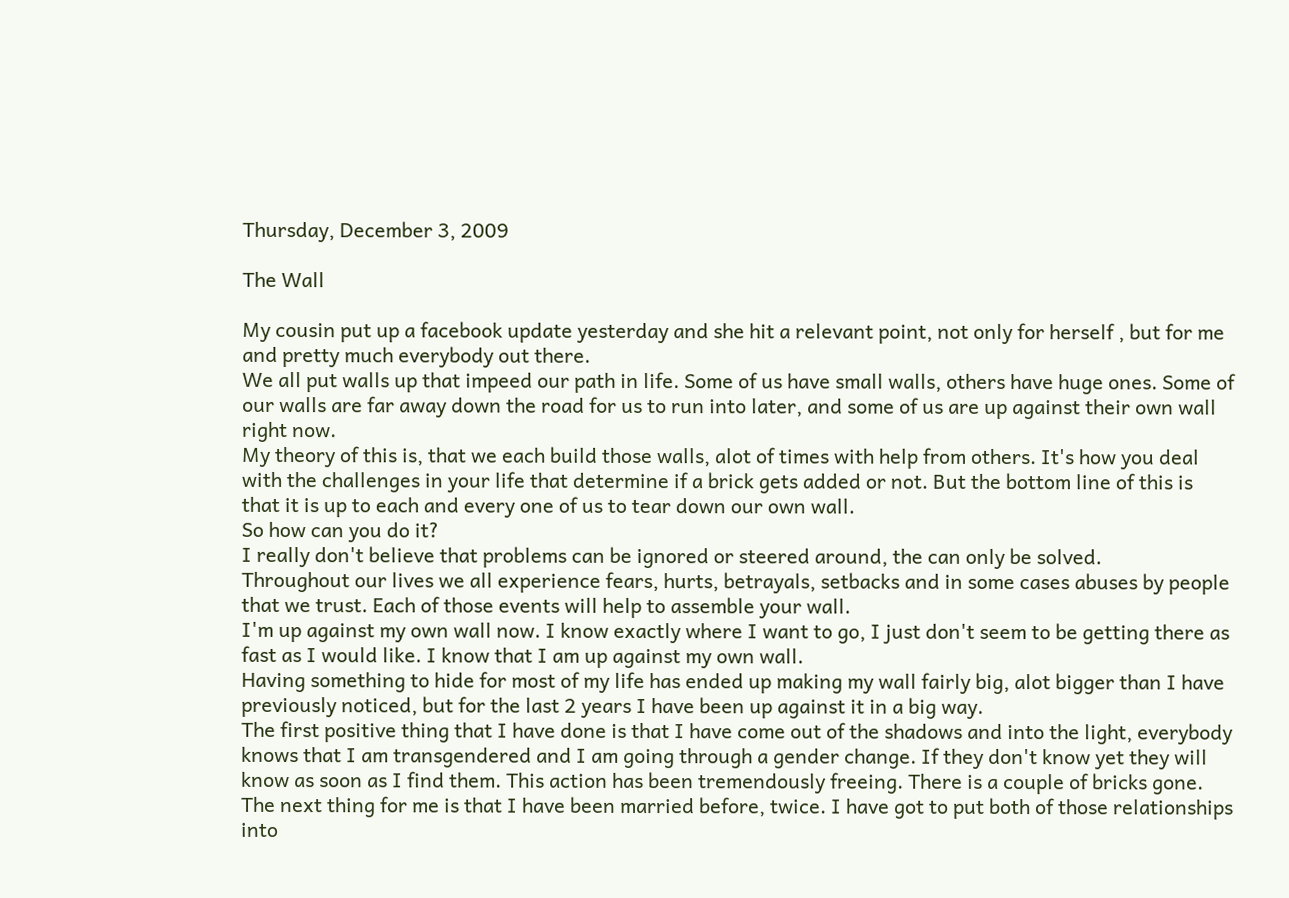Thursday, December 3, 2009

The Wall

My cousin put up a facebook update yesterday and she hit a relevant point, not only for herself , but for me and pretty much everybody out there.
We all put walls up that impeed our path in life. Some of us have small walls, others have huge ones. Some of our walls are far away down the road for us to run into later, and some of us are up against their own wall right now.
My theory of this is, that we each build those walls, alot of times with help from others. It's how you deal with the challenges in your life that determine if a brick gets added or not. But the bottom line of this is that it is up to each and every one of us to tear down our own wall.
So how can you do it?
I really don't believe that problems can be ignored or steered around, the can only be solved.
Throughout our lives we all experience fears, hurts, betrayals, setbacks and in some cases abuses by people that we trust. Each of those events will help to assemble your wall.
I'm up against my own wall now. I know exactly where I want to go, I just don't seem to be getting there as fast as I would like. I know that I am up against my own wall.
Having something to hide for most of my life has ended up making my wall fairly big, alot bigger than I have previously noticed, but for the last 2 years I have been up against it in a big way.
The first positive thing that I have done is that I have come out of the shadows and into the light, everybody knows that I am transgendered and I am going through a gender change. If they don't know yet they will know as soon as I find them. This action has been tremendously freeing. There is a couple of bricks gone.
The next thing for me is that I have been married before, twice. I have got to put both of those relationships into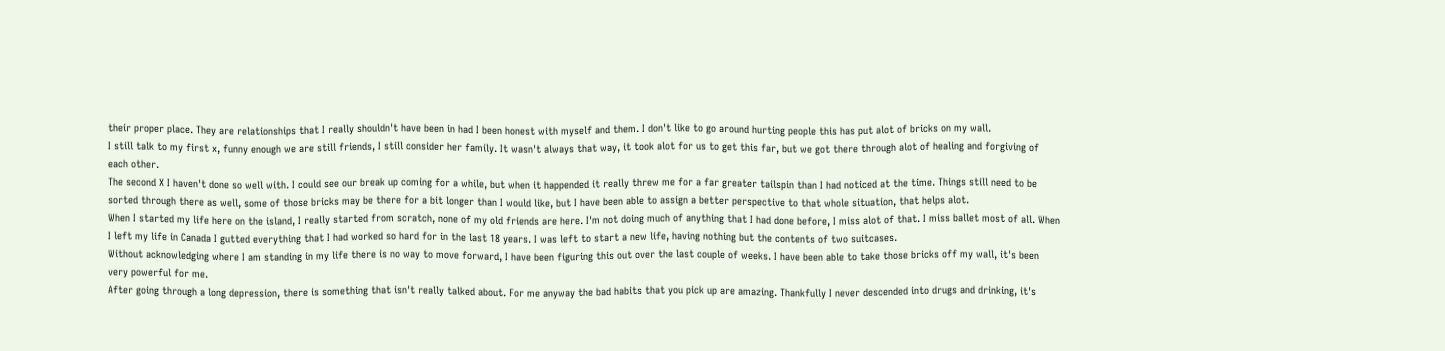their proper place. They are relationships that I really shouldn't have been in had I been honest with myself and them. I don't like to go around hurting people this has put alot of bricks on my wall.
I still talk to my first x, funny enough we are still friends, I still consider her family. It wasn't always that way, it took alot for us to get this far, but we got there through alot of healing and forgiving of each other.
The second X I haven't done so well with. I could see our break up coming for a while, but when it happended it really threw me for a far greater tailspin than I had noticed at the time. Things still need to be sorted through there as well, some of those bricks may be there for a bit longer than I would like, but I have been able to assign a better perspective to that whole situation, that helps alot.
When I started my life here on the island, I really started from scratch, none of my old friends are here. I'm not doing much of anything that I had done before, I miss alot of that. I miss ballet most of all. When I left my life in Canada I gutted everything that I had worked so hard for in the last 18 years. I was left to start a new life, having nothing but the contents of two suitcases.
Without acknowledging where I am standing in my life there is no way to move forward, I have been figuring this out over the last couple of weeks. I have been able to take those bricks off my wall, it's been very powerful for me.
After going through a long depression, there is something that isn't really talked about. For me anyway the bad habits that you pick up are amazing. Thankfully I never descended into drugs and drinking, it's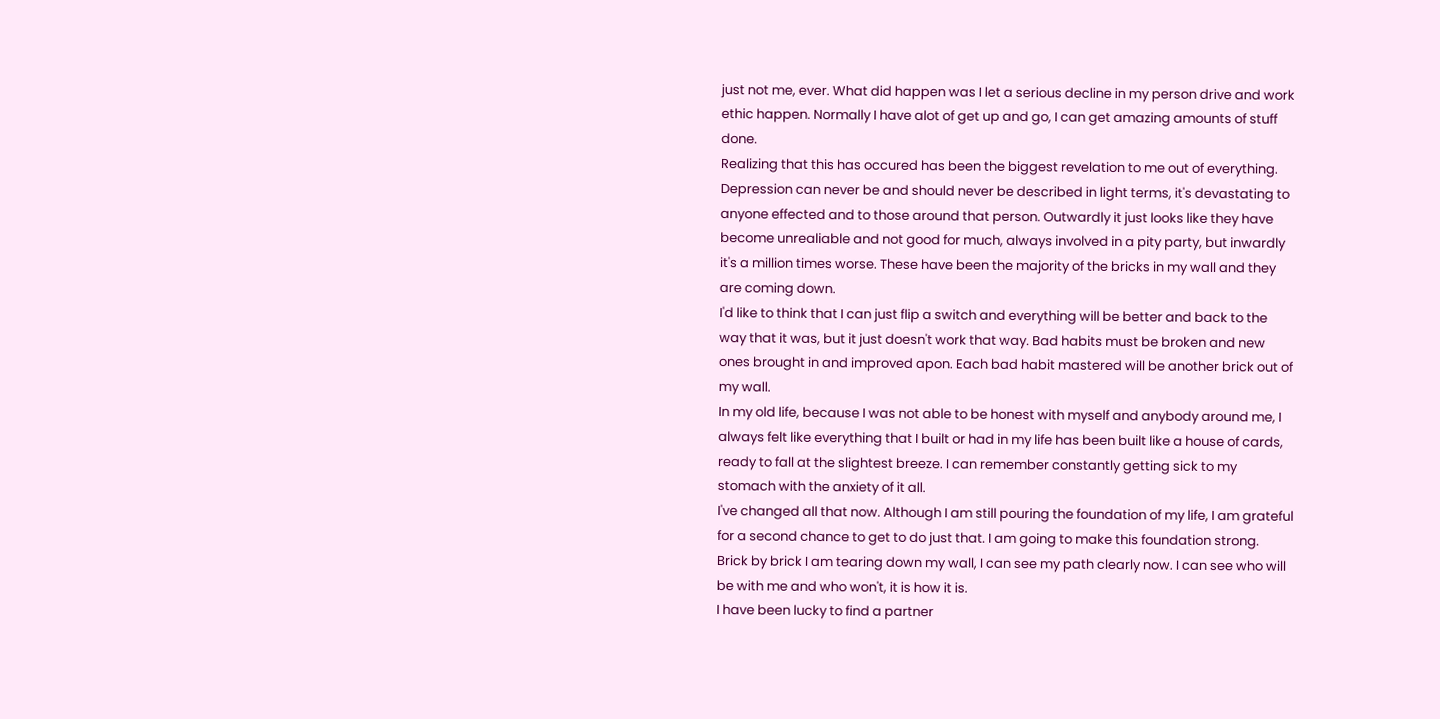just not me, ever. What did happen was I let a serious decline in my person drive and work ethic happen. Normally I have alot of get up and go, I can get amazing amounts of stuff done.
Realizing that this has occured has been the biggest revelation to me out of everything.
Depression can never be and should never be described in light terms, it's devastating to anyone effected and to those around that person. Outwardly it just looks like they have become unrealiable and not good for much, always involved in a pity party, but inwardly it's a million times worse. These have been the majority of the bricks in my wall and they are coming down.
I'd like to think that I can just flip a switch and everything will be better and back to the way that it was, but it just doesn't work that way. Bad habits must be broken and new ones brought in and improved apon. Each bad habit mastered will be another brick out of my wall.
In my old life, because I was not able to be honest with myself and anybody around me, I always felt like everything that I built or had in my life has been built like a house of cards, ready to fall at the slightest breeze. I can remember constantly getting sick to my stomach with the anxiety of it all.
I've changed all that now. Although I am still pouring the foundation of my life, I am grateful for a second chance to get to do just that. I am going to make this foundation strong.
Brick by brick I am tearing down my wall, I can see my path clearly now. I can see who will be with me and who won't, it is how it is.
I have been lucky to find a partner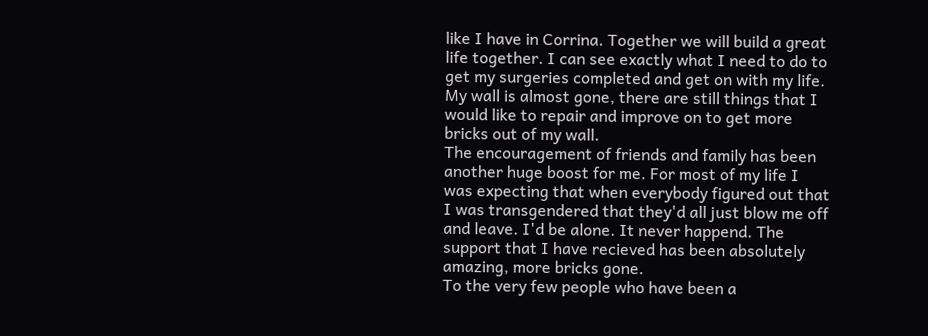like I have in Corrina. Together we will build a great life together. I can see exactly what I need to do to get my surgeries completed and get on with my life.
My wall is almost gone, there are still things that I would like to repair and improve on to get more bricks out of my wall.
The encouragement of friends and family has been another huge boost for me. For most of my life I was expecting that when everybody figured out that I was transgendered that they'd all just blow me off and leave. I'd be alone. It never happend. The support that I have recieved has been absolutely amazing, more bricks gone.
To the very few people who have been a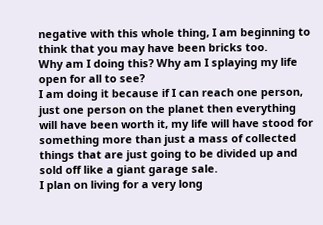negative with this whole thing, I am beginning to think that you may have been bricks too.
Why am I doing this? Why am I splaying my life open for all to see?
I am doing it because if I can reach one person, just one person on the planet then everything will have been worth it, my life will have stood for something more than just a mass of collected things that are just going to be divided up and sold off like a giant garage sale.
I plan on living for a very long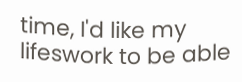time, I'd like my lifeswork to be able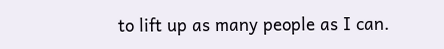to lift up as many people as I can.